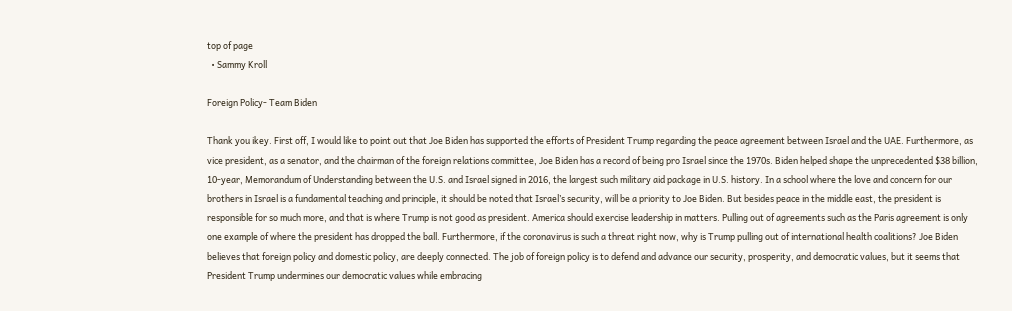top of page
  • Sammy Kroll

Foreign Policy- Team Biden

Thank you ikey. First off, I would like to point out that Joe Biden has supported the efforts of President Trump regarding the peace agreement between Israel and the UAE. Furthermore, as vice president, as a senator, and the chairman of the foreign relations committee, Joe Biden has a record of being pro Israel since the 1970s. Biden helped shape the unprecedented $38 billion, 10-year, Memorandum of Understanding between the U.S. and Israel signed in 2016, the largest such military aid package in U.S. history. In a school where the love and concern for our brothers in Israel is a fundamental teaching and principle, it should be noted that Israel’s security, will be a priority to Joe Biden. But besides peace in the middle east, the president is responsible for so much more, and that is where Trump is not good as president. America should exercise leadership in matters. Pulling out of agreements such as the Paris agreement is only one example of where the president has dropped the ball. Furthermore, if the coronavirus is such a threat right now, why is Trump pulling out of international health coalitions? Joe Biden believes that foreign policy and domestic policy, are deeply connected. The job of foreign policy is to defend and advance our security, prosperity, and democratic values, but it seems that President Trump undermines our democratic values while embracing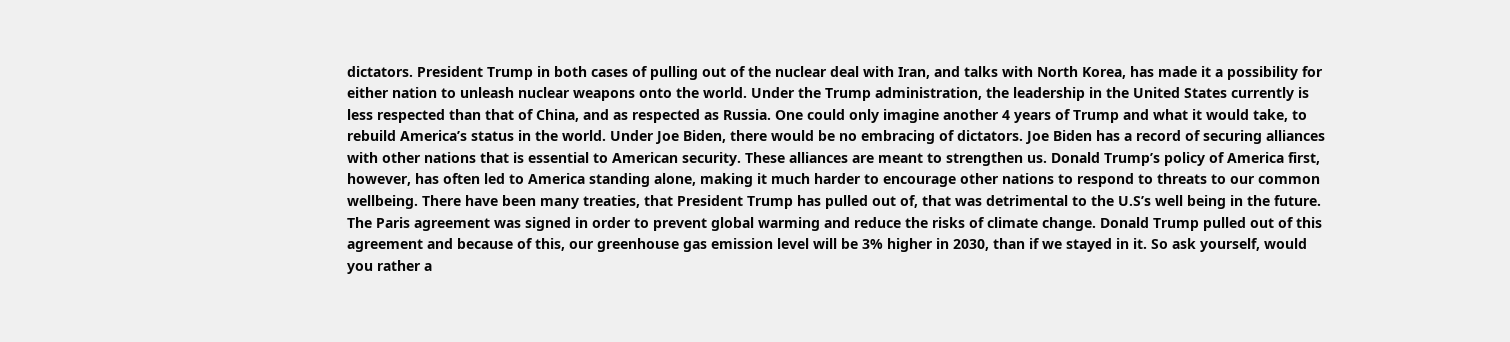dictators. President Trump in both cases of pulling out of the nuclear deal with Iran, and talks with North Korea, has made it a possibility for either nation to unleash nuclear weapons onto the world. Under the Trump administration, the leadership in the United States currently is less respected than that of China, and as respected as Russia. One could only imagine another 4 years of Trump and what it would take, to rebuild America’s status in the world. Under Joe Biden, there would be no embracing of dictators. Joe Biden has a record of securing alliances with other nations that is essential to American security. These alliances are meant to strengthen us. Donald Trump’s policy of America first, however, has often led to America standing alone, making it much harder to encourage other nations to respond to threats to our common wellbeing. There have been many treaties, that President Trump has pulled out of, that was detrimental to the U.S’s well being in the future. The Paris agreement was signed in order to prevent global warming and reduce the risks of climate change. Donald Trump pulled out of this agreement and because of this, our greenhouse gas emission level will be 3% higher in 2030, than if we stayed in it. So ask yourself, would you rather a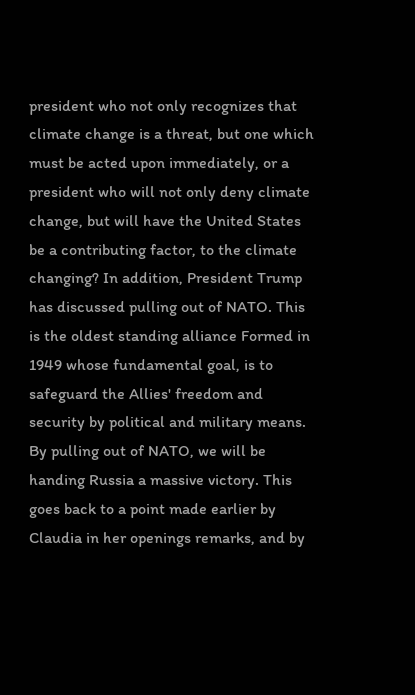president who not only recognizes that climate change is a threat, but one which must be acted upon immediately, or a president who will not only deny climate change, but will have the United States be a contributing factor, to the climate changing? In addition, President Trump has discussed pulling out of NATO. This is the oldest standing alliance Formed in 1949 whose fundamental goal, is to safeguard the Allies' freedom and security by political and military means. By pulling out of NATO, we will be handing Russia a massive victory. This goes back to a point made earlier by Claudia in her openings remarks, and by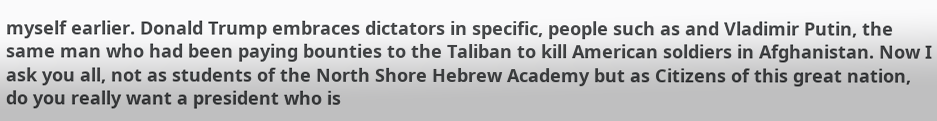myself earlier. Donald Trump embraces dictators in specific, people such as and Vladimir Putin, the same man who had been paying bounties to the Taliban to kill American soldiers in Afghanistan. Now I ask you all, not as students of the North Shore Hebrew Academy but as Citizens of this great nation, do you really want a president who is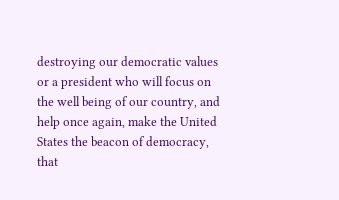destroying our democratic values or a president who will focus on the well being of our country, and help once again, make the United States the beacon of democracy, that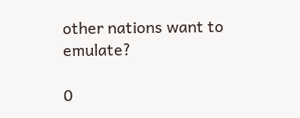other nations want to emulate?

0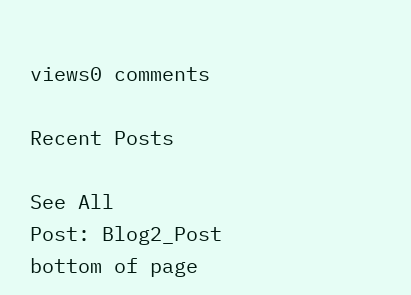views0 comments

Recent Posts

See All
Post: Blog2_Post
bottom of page